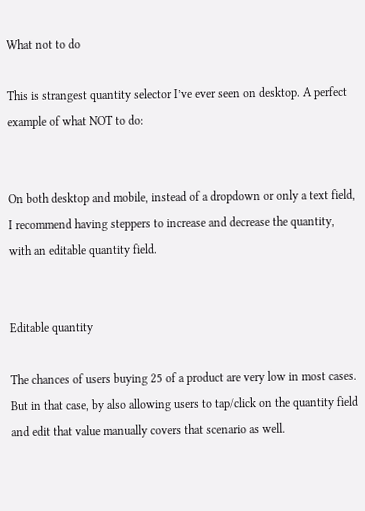What not to do

This is strangest quantity selector I’ve ever seen on desktop. A perfect example of what NOT to do:


On both desktop and mobile, instead of a dropdown or only a text field, I recommend having steppers to increase and decrease the quantity, with an editable quantity field.


Editable quantity

The chances of users buying 25 of a product are very low in most cases. But in that case, by also allowing users to tap/click on the quantity field and edit that value manually covers that scenario as well.